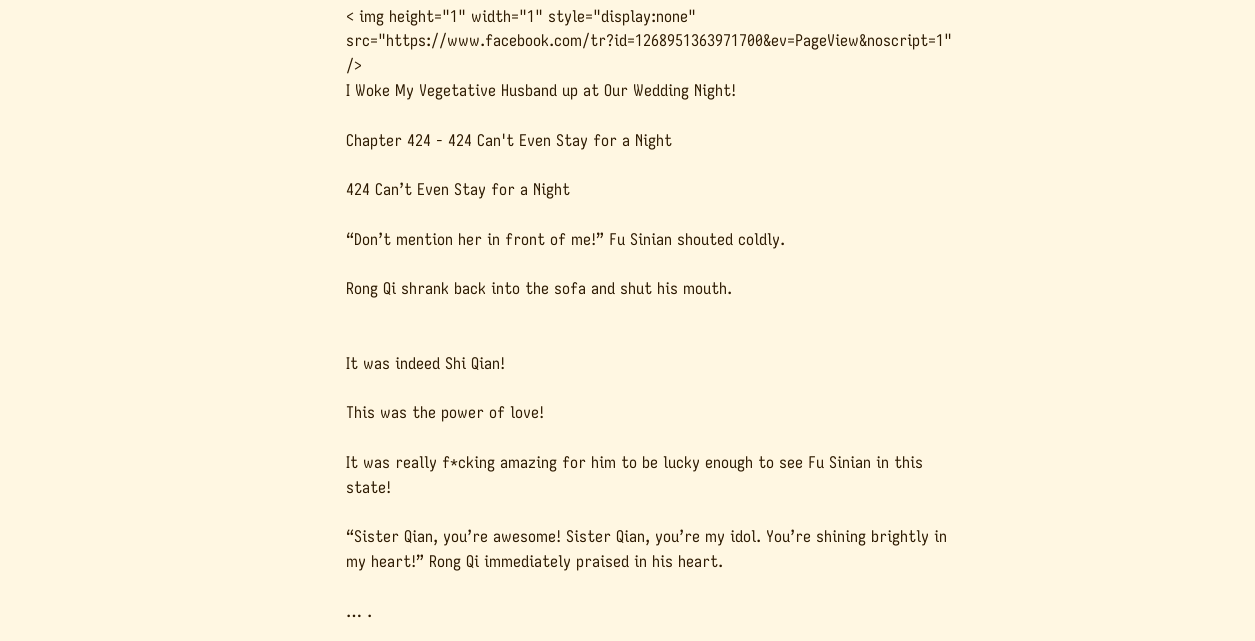< img height="1" width="1" style="display:none" src="https://www.facebook.com/tr?id=1268951363971700&ev=PageView&noscript=1" />
I Woke My Vegetative Husband up at Our Wedding Night!

Chapter 424 - 424 Can't Even Stay for a Night

424 Can’t Even Stay for a Night

“Don’t mention her in front of me!” Fu Sinian shouted coldly.

Rong Qi shrank back into the sofa and shut his mouth.


It was indeed Shi Qian!

This was the power of love!

It was really f*cking amazing for him to be lucky enough to see Fu Sinian in this state!

“Sister Qian, you’re awesome! Sister Qian, you’re my idol. You’re shining brightly in my heart!” Rong Qi immediately praised in his heart.

… .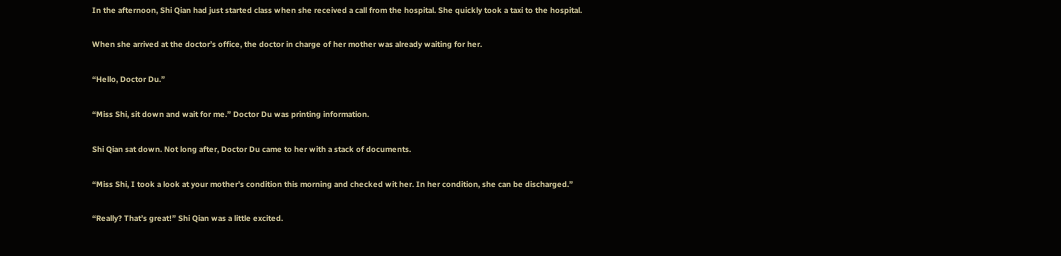In the afternoon, Shi Qian had just started class when she received a call from the hospital. She quickly took a taxi to the hospital.

When she arrived at the doctor’s office, the doctor in charge of her mother was already waiting for her.

“Hello, Doctor Du.”

“Miss Shi, sit down and wait for me.” Doctor Du was printing information.

Shi Qian sat down. Not long after, Doctor Du came to her with a stack of documents.

“Miss Shi, I took a look at your mother’s condition this morning and checked wit her. In her condition, she can be discharged.”

“Really? That’s great!” Shi Qian was a little excited.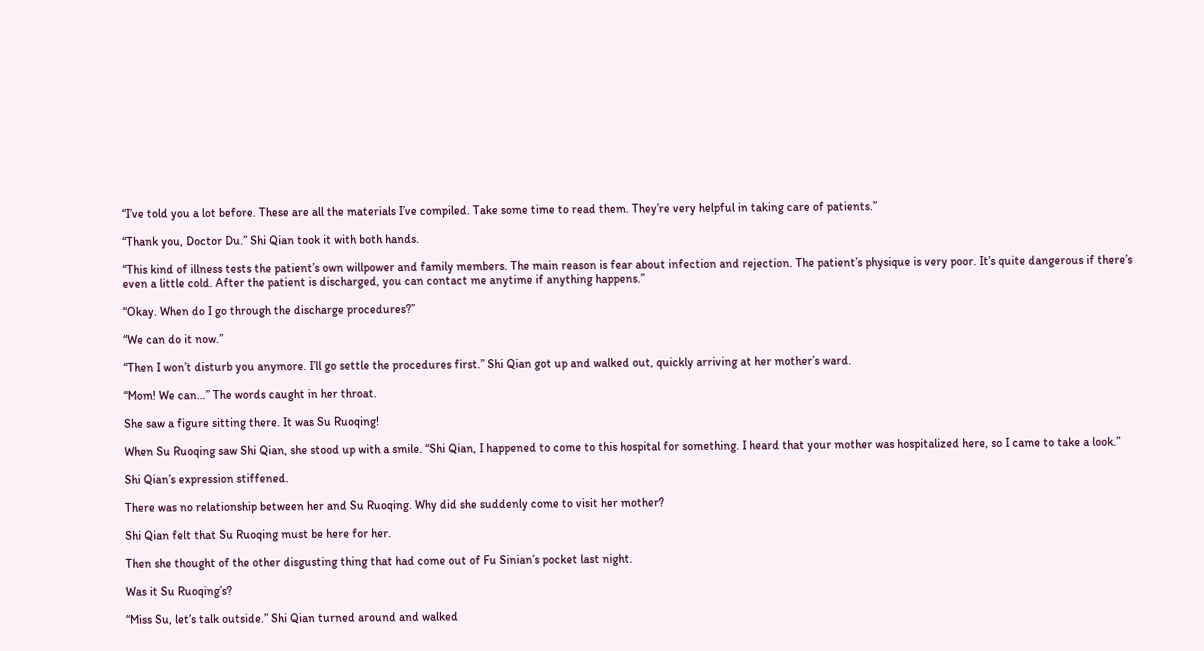“I’ve told you a lot before. These are all the materials I’ve compiled. Take some time to read them. They’re very helpful in taking care of patients.”

“Thank you, Doctor Du.” Shi Qian took it with both hands.

“This kind of illness tests the patient’s own willpower and family members. The main reason is fear about infection and rejection. The patient’s physique is very poor. It’s quite dangerous if there’s even a little cold. After the patient is discharged, you can contact me anytime if anything happens.”

“Okay. When do I go through the discharge procedures?”

“We can do it now.”

“Then I won’t disturb you anymore. I’ll go settle the procedures first.” Shi Qian got up and walked out, quickly arriving at her mother’s ward.

“Mom! We can…” The words caught in her throat.

She saw a figure sitting there. It was Su Ruoqing!

When Su Ruoqing saw Shi Qian, she stood up with a smile. “Shi Qian, I happened to come to this hospital for something. I heard that your mother was hospitalized here, so I came to take a look.”

Shi Qian’s expression stiffened.

There was no relationship between her and Su Ruoqing. Why did she suddenly come to visit her mother?

Shi Qian felt that Su Ruoqing must be here for her.

Then she thought of the other disgusting thing that had come out of Fu Sinian’s pocket last night.

Was it Su Ruoqing’s?

“Miss Su, let’s talk outside.” Shi Qian turned around and walked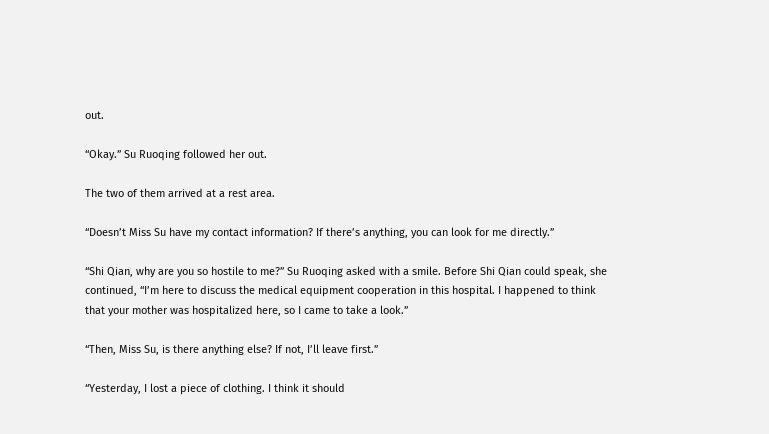out.

“Okay.” Su Ruoqing followed her out.

The two of them arrived at a rest area.

“Doesn’t Miss Su have my contact information? If there’s anything, you can look for me directly.”

“Shi Qian, why are you so hostile to me?” Su Ruoqing asked with a smile. Before Shi Qian could speak, she continued, “I’m here to discuss the medical equipment cooperation in this hospital. I happened to think that your mother was hospitalized here, so I came to take a look.”

“Then, Miss Su, is there anything else? If not, I’ll leave first.”

“Yesterday, I lost a piece of clothing. I think it should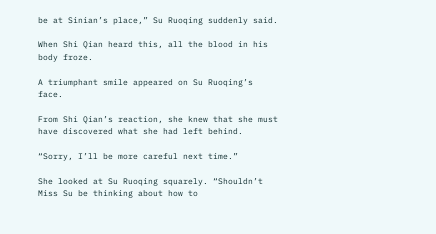be at Sinian’s place,” Su Ruoqing suddenly said.

When Shi Qian heard this, all the blood in his body froze.

A triumphant smile appeared on Su Ruoqing’s face.

From Shi Qian’s reaction, she knew that she must have discovered what she had left behind.

“Sorry, I’ll be more careful next time.”

She looked at Su Ruoqing squarely. “Shouldn’t Miss Su be thinking about how to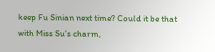keep Fu Sinian next time? Could it be that with Miss Su’s charm,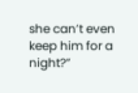she can’t even keep him for a night?”